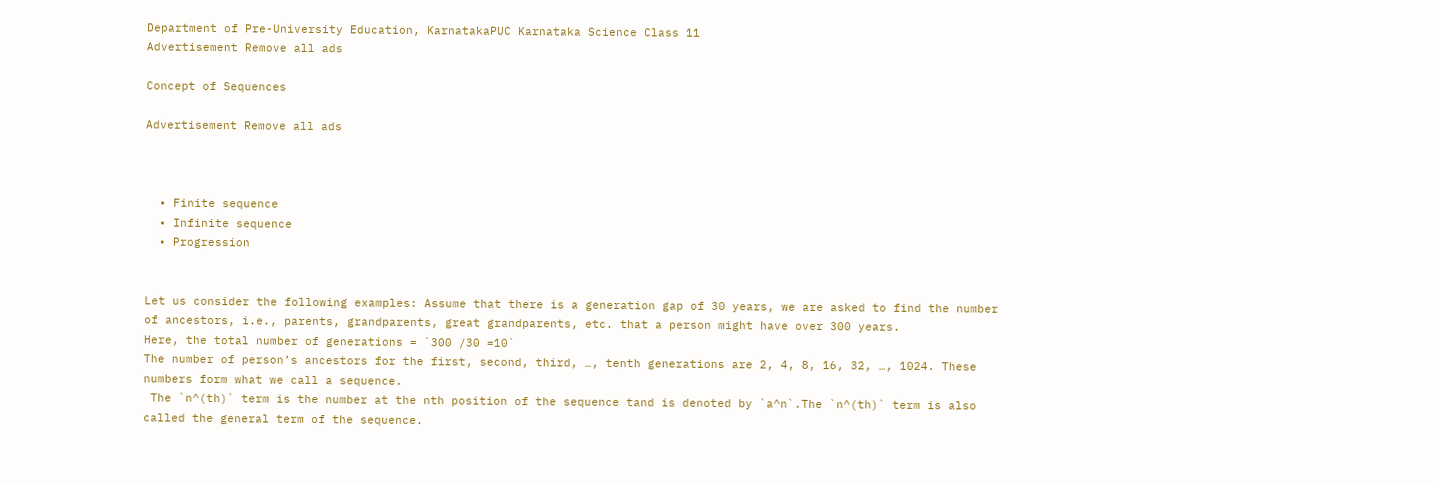Department of Pre-University Education, KarnatakaPUC Karnataka Science Class 11
Advertisement Remove all ads

Concept of Sequences

Advertisement Remove all ads



  • Finite sequence
  • Infinite sequence
  • Progression


Let us consider the following examples: Assume that there is a generation gap of 30 years, we are asked to find the number of ancestors, i.e., parents, grandparents, great grandparents, etc. that a person might have over 300 years.
Here, the total number of generations = `300 /30 =10`
The number of person’s ancestors for the first, second, third, …, tenth generations are 2, 4, 8, 16, 32, …, 1024. These numbers form what we call a sequence.
 The `n^(th)` term is the number at the nth position of the sequence tand is denoted by `a^n`.The `n^(th)` term is also called the general term of the sequence.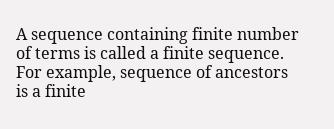A sequence containing finite number of terms is called a finite sequence. For example, sequence of ancestors is a finite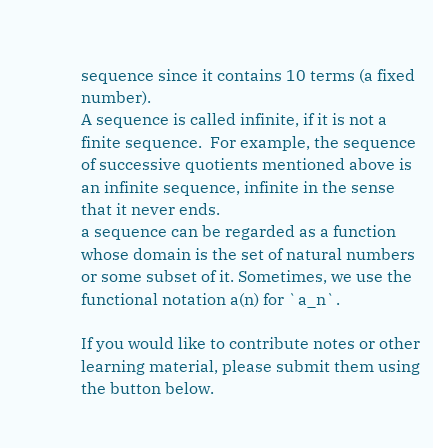sequence since it contains 10 terms (a fixed number).
A sequence is called infinite, if it is not a finite sequence.  For example, the sequence of successive quotients mentioned above is an infinite sequence, infinite in the sense that it never ends.
a sequence can be regarded as a function whose domain is the set of natural numbers or some subset of it. Sometimes, we use the functional notation a(n) for `a_n`.

If you would like to contribute notes or other learning material, please submit them using the button below.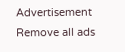Advertisement Remove all ads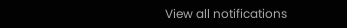View all notifications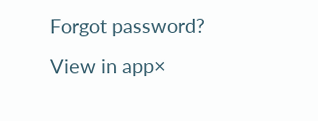Forgot password?
View in app×